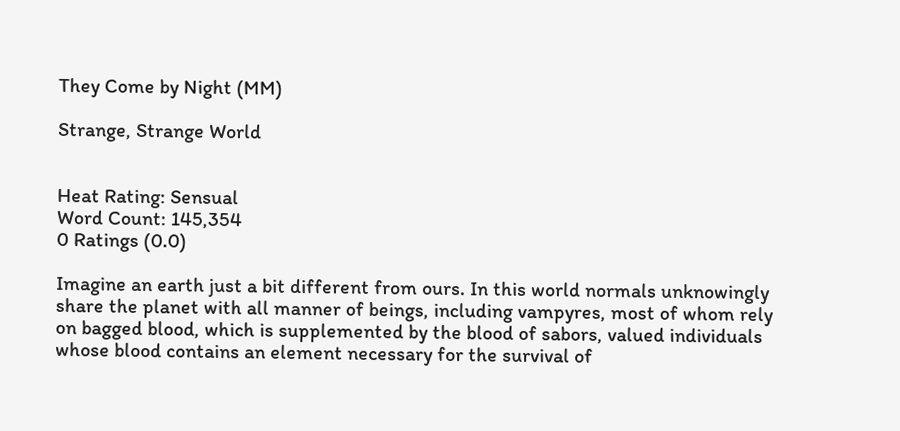They Come by Night (MM)

Strange, Strange World


Heat Rating: Sensual
Word Count: 145,354
0 Ratings (0.0)

Imagine an earth just a bit different from ours. In this world normals unknowingly share the planet with all manner of beings, including vampyres, most of whom rely on bagged blood, which is supplemented by the blood of sabors, valued individuals whose blood contains an element necessary for the survival of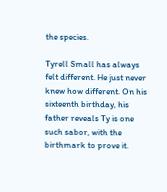the species.

Tyrell Small has always felt different. He just never knew how different. On his sixteenth birthday, his father reveals Ty is one such sabor, with the birthmark to prove it.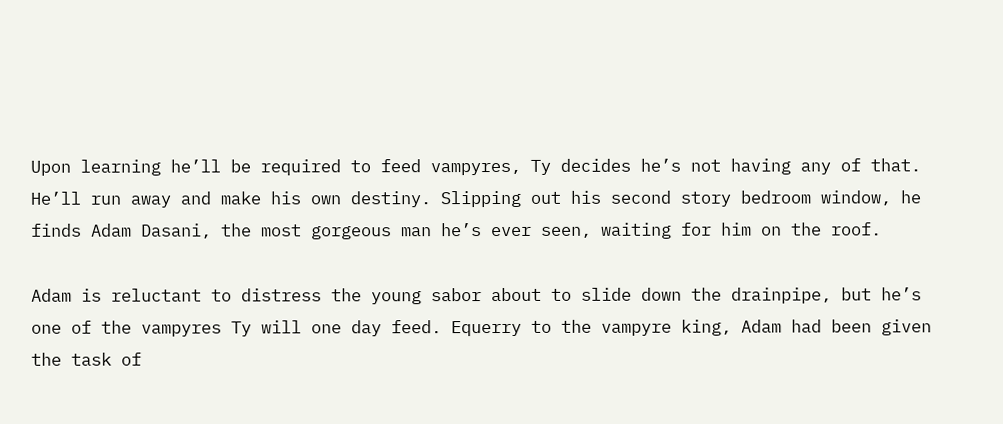Upon learning he’ll be required to feed vampyres, Ty decides he’s not having any of that. He’ll run away and make his own destiny. Slipping out his second story bedroom window, he finds Adam Dasani, the most gorgeous man he’s ever seen, waiting for him on the roof.

Adam is reluctant to distress the young sabor about to slide down the drainpipe, but he’s one of the vampyres Ty will one day feed. Equerry to the vampyre king, Adam had been given the task of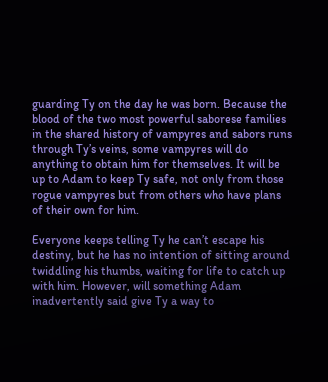guarding Ty on the day he was born. Because the blood of the two most powerful saborese families in the shared history of vampyres and sabors runs through Ty’s veins, some vampyres will do anything to obtain him for themselves. It will be up to Adam to keep Ty safe, not only from those rogue vampyres but from others who have plans of their own for him.

Everyone keeps telling Ty he can’t escape his destiny, but he has no intention of sitting around twiddling his thumbs, waiting for life to catch up with him. However, will something Adam inadvertently said give Ty a way to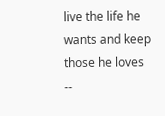live the life he wants and keep those he loves --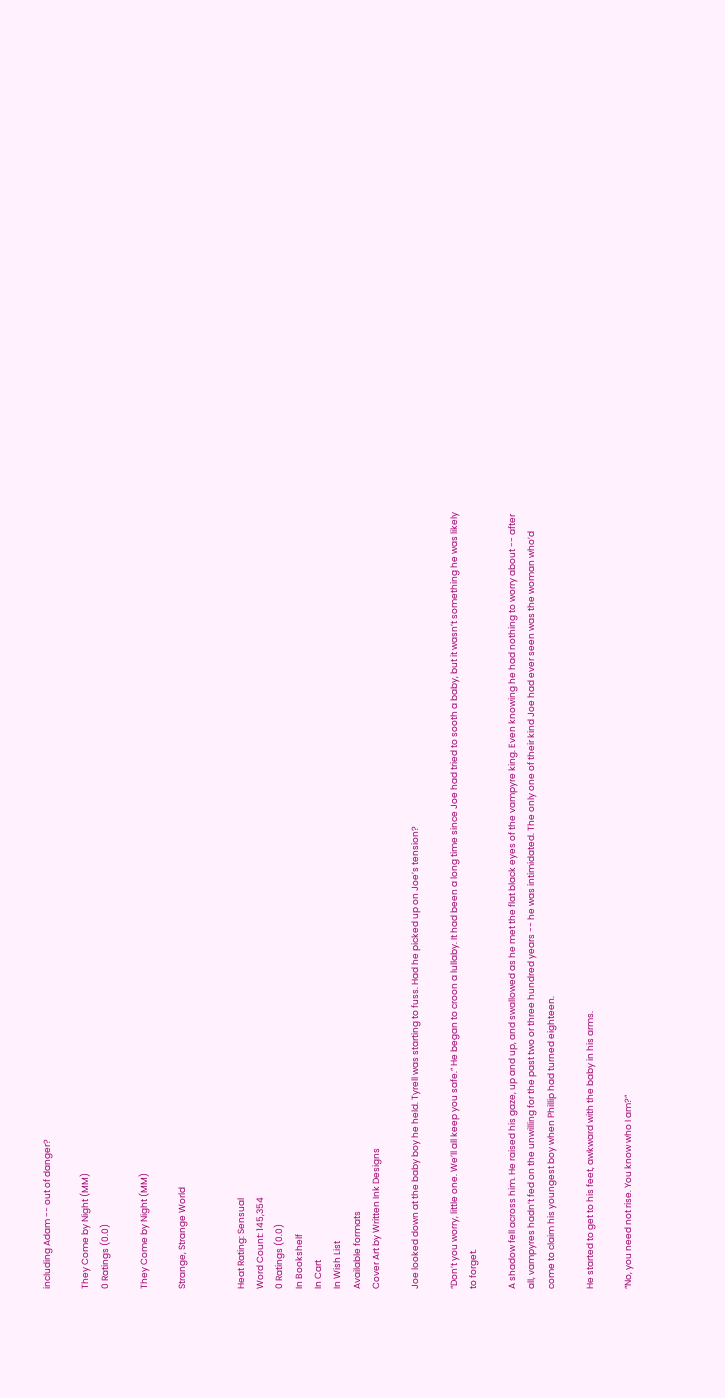including Adam -- out of danger?

They Come by Night (MM)
0 Ratings (0.0)

They Come by Night (MM)

Strange, Strange World


Heat Rating: Sensual
Word Count: 145,354
0 Ratings (0.0)
In Bookshelf
In Cart
In Wish List
Available formats
Cover Art by Written Ink Designs

Joe looked down at the baby boy he held. Tyrell was starting to fuss. Had he picked up on Joe’s tension?

“Don’t you worry, little one. We’ll all keep you safe.” He began to croon a lullaby. It had been a long time since Joe had tried to sooth a baby, but it wasn’t something he was likely to forget.

A shadow fell across him. He raised his gaze, up and up, and swallowed as he met the flat black eyes of the vampyre king. Even knowing he had nothing to worry about -- after all, vampyres hadn’t fed on the unwilling for the past two or three hundred years -- he was intimidated. The only one of their kind Joe had ever seen was the woman who’d come to claim his youngest boy when Phillip had turned eighteen.

He started to get to his feet, awkward with the baby in his arms.

“No, you need not rise. You know who I am?”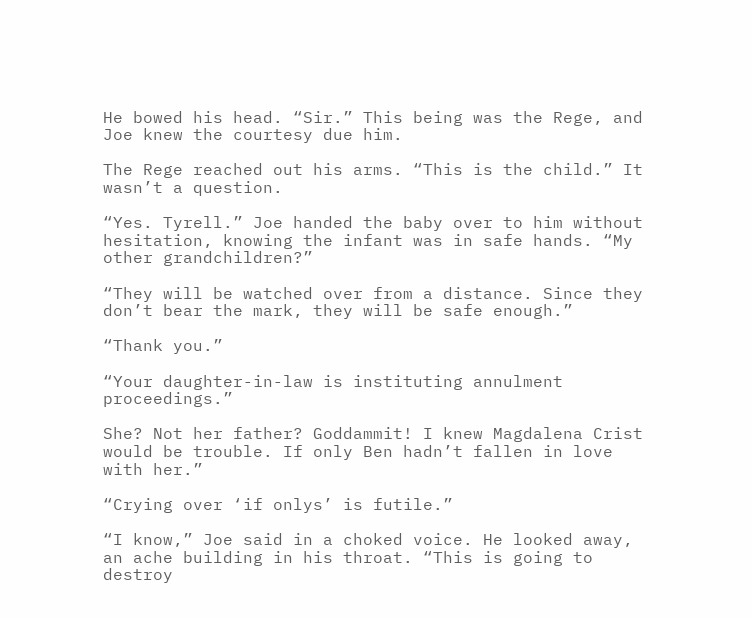He bowed his head. “Sir.” This being was the Rege, and Joe knew the courtesy due him.

The Rege reached out his arms. “This is the child.” It wasn’t a question.

“Yes. Tyrell.” Joe handed the baby over to him without hesitation, knowing the infant was in safe hands. “My other grandchildren?”

“They will be watched over from a distance. Since they don’t bear the mark, they will be safe enough.”

“Thank you.”

“Your daughter-in-law is instituting annulment proceedings.”

She? Not her father? Goddammit! I knew Magdalena Crist would be trouble. If only Ben hadn’t fallen in love with her.”

“Crying over ‘if onlys’ is futile.”

“I know,” Joe said in a choked voice. He looked away, an ache building in his throat. “This is going to destroy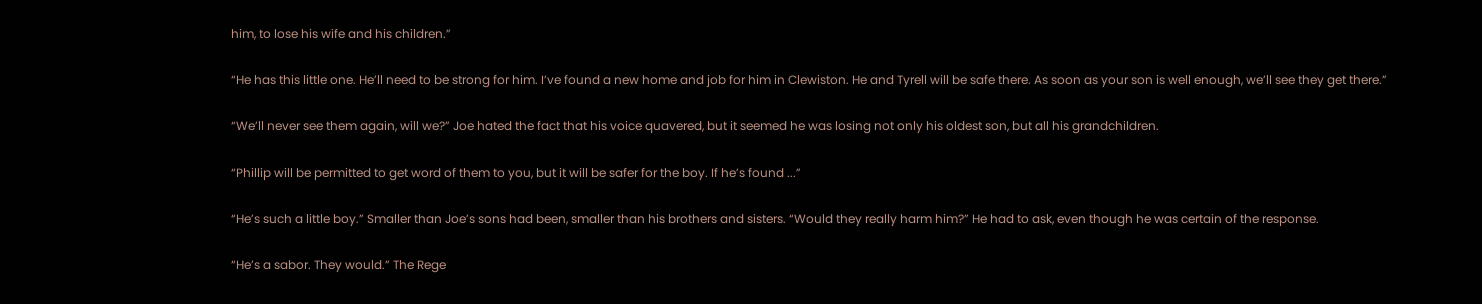him, to lose his wife and his children.”

“He has this little one. He’ll need to be strong for him. I’ve found a new home and job for him in Clewiston. He and Tyrell will be safe there. As soon as your son is well enough, we’ll see they get there.”

“We’ll never see them again, will we?” Joe hated the fact that his voice quavered, but it seemed he was losing not only his oldest son, but all his grandchildren.

“Phillip will be permitted to get word of them to you, but it will be safer for the boy. If he’s found ...”

“He’s such a little boy.” Smaller than Joe’s sons had been, smaller than his brothers and sisters. “Would they really harm him?” He had to ask, even though he was certain of the response.

“He’s a sabor. They would.” The Rege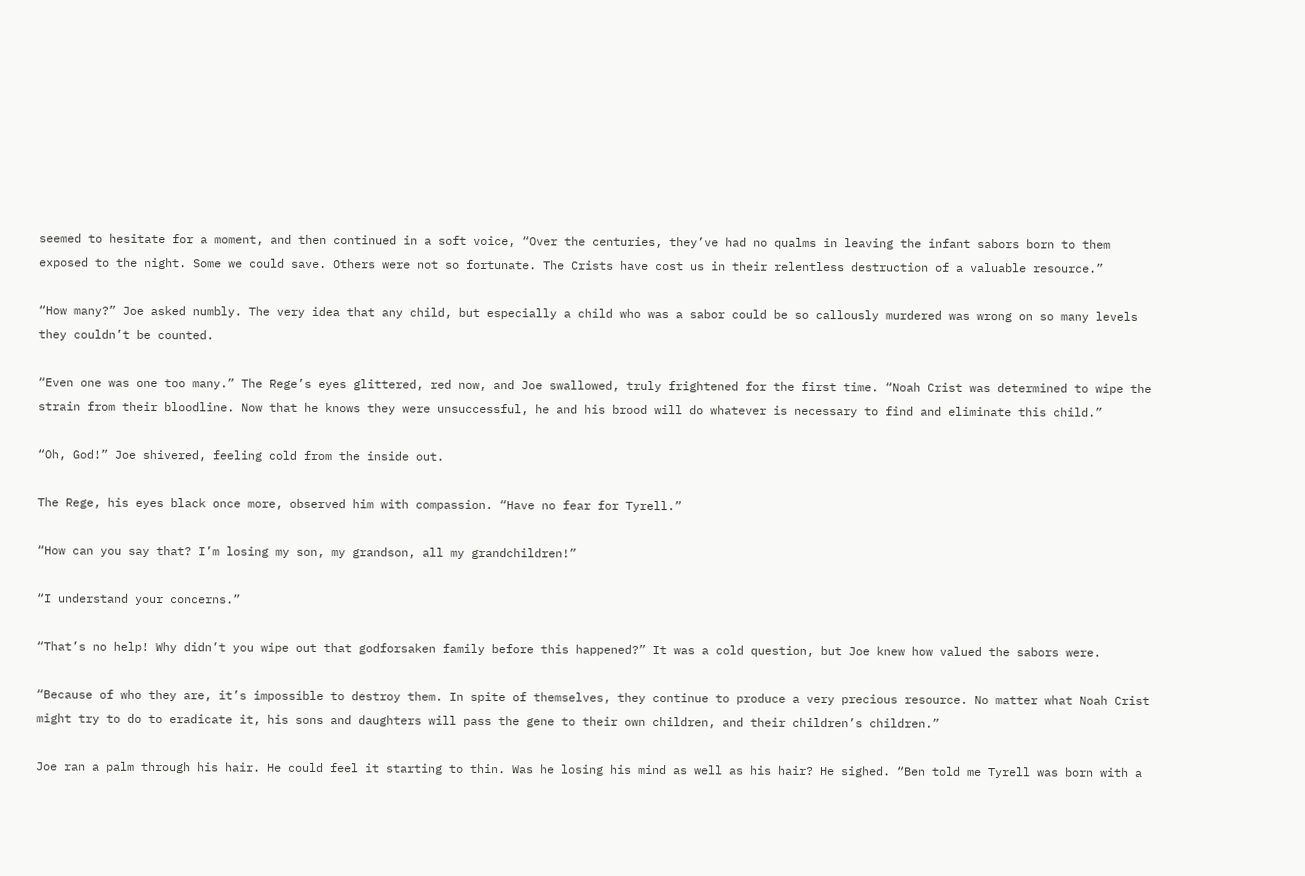seemed to hesitate for a moment, and then continued in a soft voice, “Over the centuries, they’ve had no qualms in leaving the infant sabors born to them exposed to the night. Some we could save. Others were not so fortunate. The Crists have cost us in their relentless destruction of a valuable resource.”

“How many?” Joe asked numbly. The very idea that any child, but especially a child who was a sabor could be so callously murdered was wrong on so many levels they couldn’t be counted.

“Even one was one too many.” The Rege’s eyes glittered, red now, and Joe swallowed, truly frightened for the first time. “Noah Crist was determined to wipe the strain from their bloodline. Now that he knows they were unsuccessful, he and his brood will do whatever is necessary to find and eliminate this child.”

“Oh, God!” Joe shivered, feeling cold from the inside out.

The Rege, his eyes black once more, observed him with compassion. “Have no fear for Tyrell.”

“How can you say that? I’m losing my son, my grandson, all my grandchildren!”

“I understand your concerns.”

“That’s no help! Why didn’t you wipe out that godforsaken family before this happened?” It was a cold question, but Joe knew how valued the sabors were.

“Because of who they are, it’s impossible to destroy them. In spite of themselves, they continue to produce a very precious resource. No matter what Noah Crist might try to do to eradicate it, his sons and daughters will pass the gene to their own children, and their children’s children.”

Joe ran a palm through his hair. He could feel it starting to thin. Was he losing his mind as well as his hair? He sighed. “Ben told me Tyrell was born with a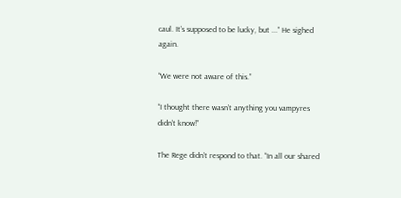caul. It’s supposed to be lucky, but ...” He sighed again.

“We were not aware of this.”

“I thought there wasn’t anything you vampyres didn’t know!”

The Rege didn’t respond to that. “In all our shared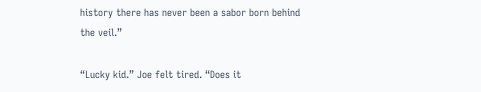history there has never been a sabor born behind the veil.”

“Lucky kid.” Joe felt tired. “Does it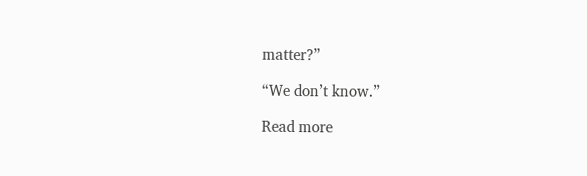matter?”

“We don’t know.”

Read more